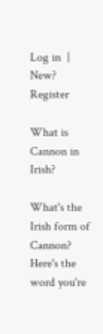Log in  | New? Register

What is Cannon in Irish?

What's the Irish form of Cannon? Here's the word you're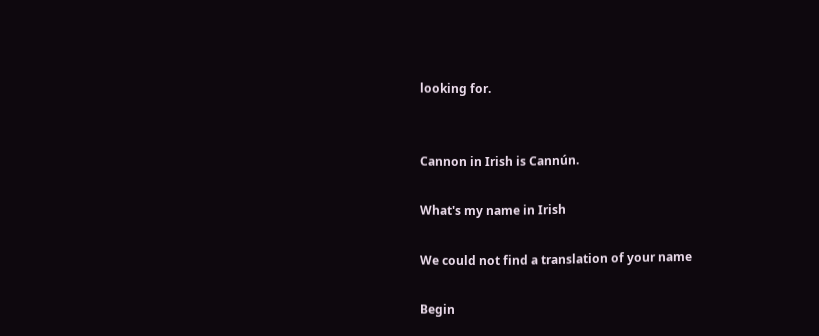looking for.


Cannon in Irish is Cannún.

What's my name in Irish

We could not find a translation of your name

Begin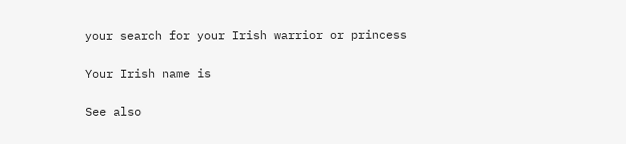your search for your Irish warrior or princess

Your Irish name is

See also